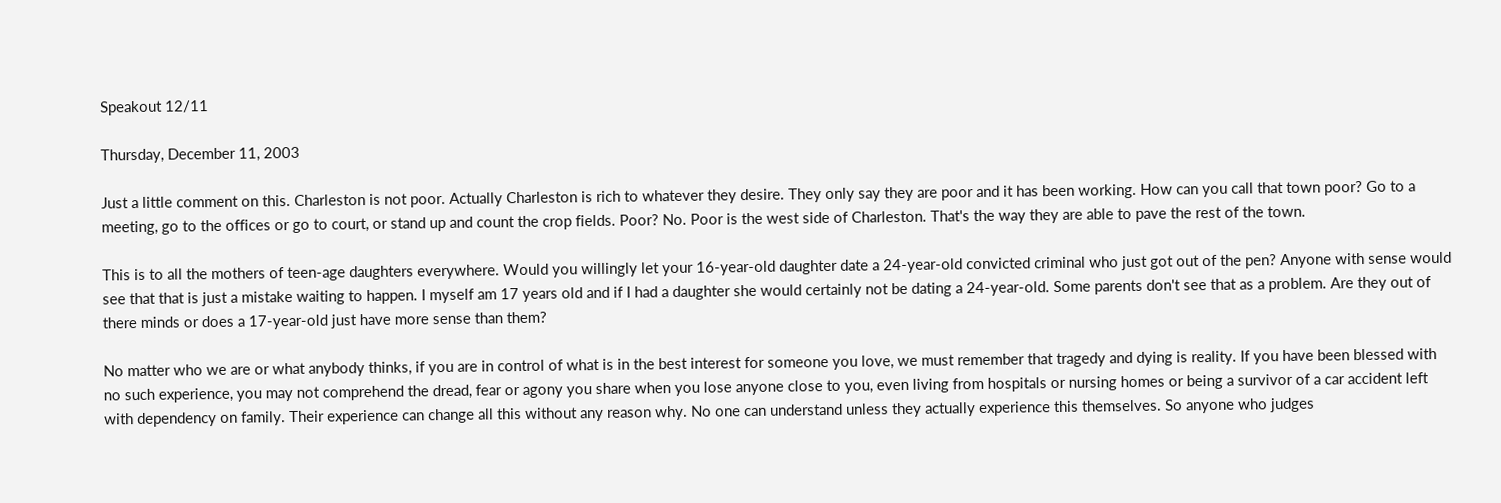Speakout 12/11

Thursday, December 11, 2003

Just a little comment on this. Charleston is not poor. Actually Charleston is rich to whatever they desire. They only say they are poor and it has been working. How can you call that town poor? Go to a meeting, go to the offices or go to court, or stand up and count the crop fields. Poor? No. Poor is the west side of Charleston. That's the way they are able to pave the rest of the town.

This is to all the mothers of teen-age daughters everywhere. Would you willingly let your 16-year-old daughter date a 24-year-old convicted criminal who just got out of the pen? Anyone with sense would see that that is just a mistake waiting to happen. I myself am 17 years old and if I had a daughter she would certainly not be dating a 24-year-old. Some parents don't see that as a problem. Are they out of there minds or does a 17-year-old just have more sense than them?

No matter who we are or what anybody thinks, if you are in control of what is in the best interest for someone you love, we must remember that tragedy and dying is reality. If you have been blessed with no such experience, you may not comprehend the dread, fear or agony you share when you lose anyone close to you, even living from hospitals or nursing homes or being a survivor of a car accident left with dependency on family. Their experience can change all this without any reason why. No one can understand unless they actually experience this themselves. So anyone who judges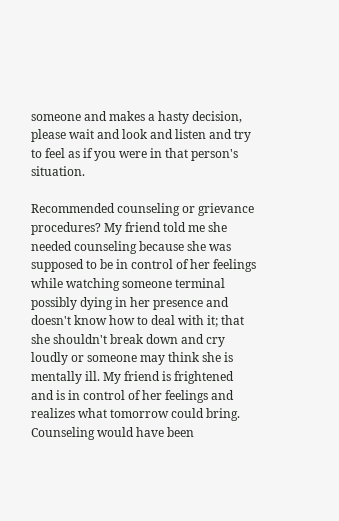someone and makes a hasty decision, please wait and look and listen and try to feel as if you were in that person's situation.

Recommended counseling or grievance procedures? My friend told me she needed counseling because she was supposed to be in control of her feelings while watching someone terminal possibly dying in her presence and doesn't know how to deal with it; that she shouldn't break down and cry loudly or someone may think she is mentally ill. My friend is frightened and is in control of her feelings and realizes what tomorrow could bring. Counseling would have been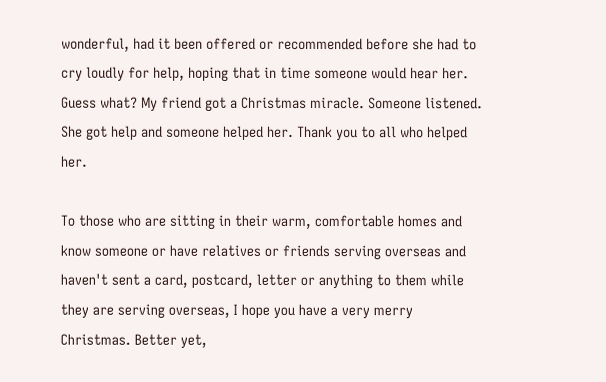wonderful, had it been offered or recommended before she had to cry loudly for help, hoping that in time someone would hear her. Guess what? My friend got a Christmas miracle. Someone listened. She got help and someone helped her. Thank you to all who helped her.

To those who are sitting in their warm, comfortable homes and know someone or have relatives or friends serving overseas and haven't sent a card, postcard, letter or anything to them while they are serving overseas, I hope you have a very merry Christmas. Better yet,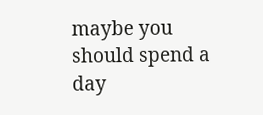maybe you should spend a day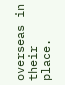overseas in their place.